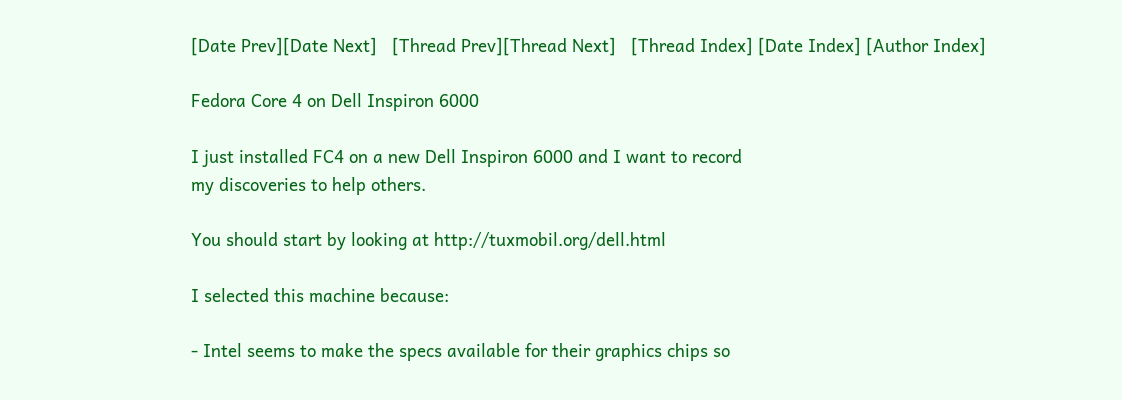[Date Prev][Date Next]   [Thread Prev][Thread Next]   [Thread Index] [Date Index] [Author Index]

Fedora Core 4 on Dell Inspiron 6000

I just installed FC4 on a new Dell Inspiron 6000 and I want to record
my discoveries to help others.

You should start by looking at http://tuxmobil.org/dell.html

I selected this machine because:

- Intel seems to make the specs available for their graphics chips so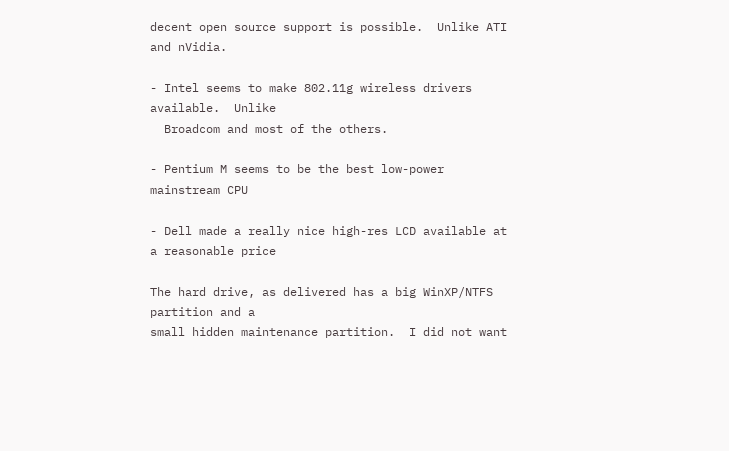decent open source support is possible.  Unlike ATI and nVidia.

- Intel seems to make 802.11g wireless drivers available.  Unlike
  Broadcom and most of the others.

- Pentium M seems to be the best low-power mainstream CPU

- Dell made a really nice high-res LCD available at a reasonable price

The hard drive, as delivered has a big WinXP/NTFS partition and a
small hidden maintenance partition.  I did not want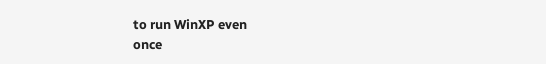to run WinXP even
once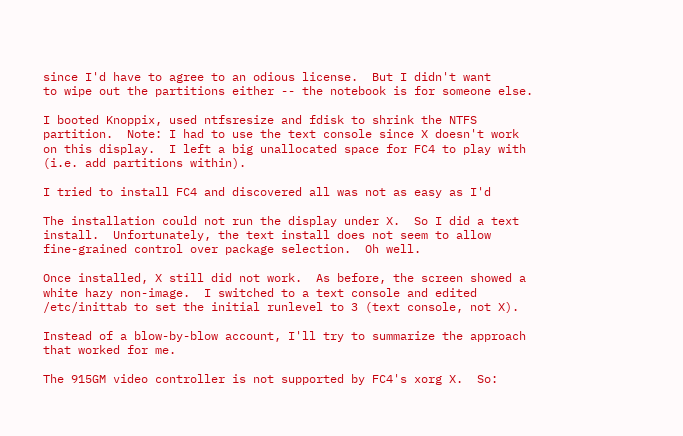since I'd have to agree to an odious license.  But I didn't want
to wipe out the partitions either -- the notebook is for someone else.

I booted Knoppix, used ntfsresize and fdisk to shrink the NTFS
partition.  Note: I had to use the text console since X doesn't work
on this display.  I left a big unallocated space for FC4 to play with
(i.e. add partitions within).

I tried to install FC4 and discovered all was not as easy as I'd

The installation could not run the display under X.  So I did a text
install.  Unfortunately, the text install does not seem to allow
fine-grained control over package selection.  Oh well.

Once installed, X still did not work.  As before, the screen showed a
white hazy non-image.  I switched to a text console and edited
/etc/inittab to set the initial runlevel to 3 (text console, not X).

Instead of a blow-by-blow account, I'll try to summarize the approach
that worked for me.

The 915GM video controller is not supported by FC4's xorg X.  So: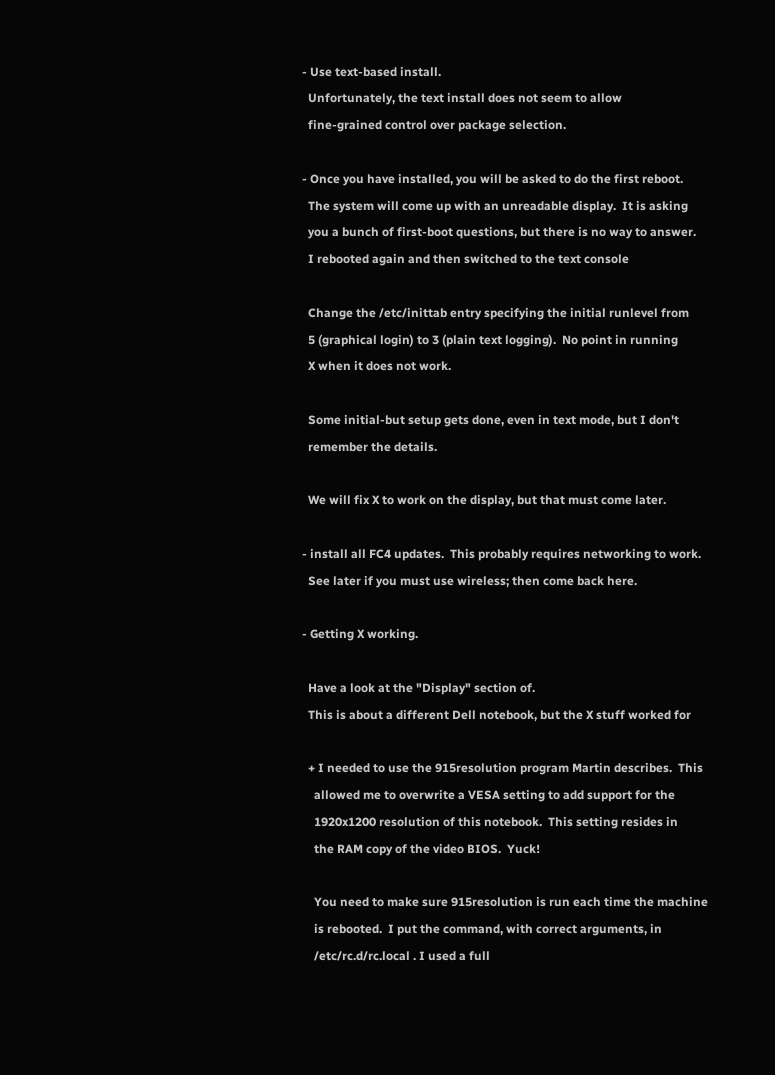- Use text-based install.
  Unfortunately, the text install does not seem to allow
  fine-grained control over package selection.

- Once you have installed, you will be asked to do the first reboot.
  The system will come up with an unreadable display.  It is asking
  you a bunch of first-boot questions, but there is no way to answer.
  I rebooted again and then switched to the text console

  Change the /etc/inittab entry specifying the initial runlevel from
  5 (graphical login) to 3 (plain text logging).  No point in running
  X when it does not work.

  Some initial-but setup gets done, even in text mode, but I don't
  remember the details.

  We will fix X to work on the display, but that must come later.

- install all FC4 updates.  This probably requires networking to work.
  See later if you must use wireless; then come back here.

- Getting X working.

  Have a look at the "Display" section of.
  This is about a different Dell notebook, but the X stuff worked for

  + I needed to use the 915resolution program Martin describes.  This
    allowed me to overwrite a VESA setting to add support for the
    1920x1200 resolution of this notebook.  This setting resides in
    the RAM copy of the video BIOS.  Yuck!

    You need to make sure 915resolution is run each time the machine
    is rebooted.  I put the command, with correct arguments, in
    /etc/rc.d/rc.local . I used a full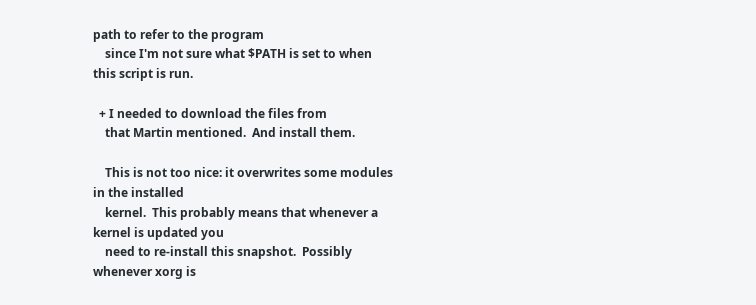path to refer to the program
    since I'm not sure what $PATH is set to when this script is run.

  + I needed to download the files from
    that Martin mentioned.  And install them.

    This is not too nice: it overwrites some modules in the installed
    kernel.  This probably means that whenever a kernel is updated you
    need to re-install this snapshot.  Possibly whenever xorg is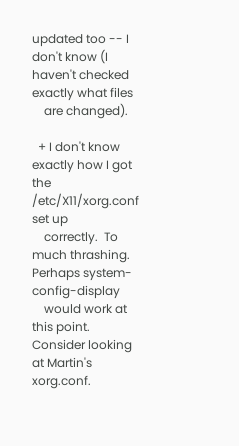updated too -- I don't know (I haven't checked exactly what files
    are changed).

  + I don't know exactly how I got the /etc/X11/xorg.conf set up
    correctly.  To much thrashing.  Perhaps system-config-display
    would work at this point.  Consider looking at Martin's xorg.conf.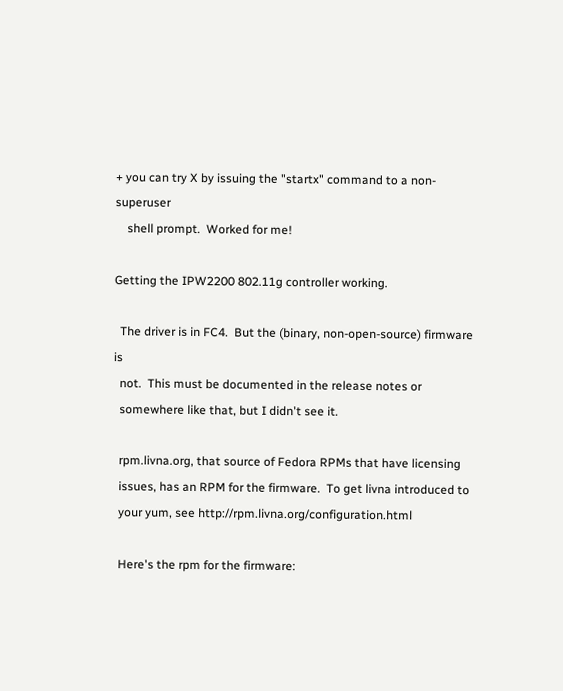+ you can try X by issuing the "startx" command to a non-superuser
    shell prompt.  Worked for me!

Getting the IPW2200 802.11g controller working.

  The driver is in FC4.  But the (binary, non-open-source) firmware is
  not.  This must be documented in the release notes or
  somewhere like that, but I didn't see it.

  rpm.livna.org, that source of Fedora RPMs that have licensing
  issues, has an RPM for the firmware.  To get livna introduced to
  your yum, see http://rpm.livna.org/configuration.html

  Here's the rpm for the firmware: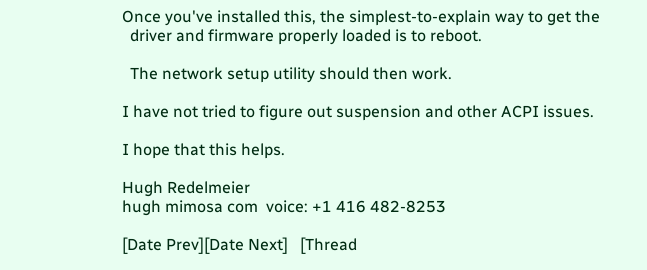Once you've installed this, the simplest-to-explain way to get the
  driver and firmware properly loaded is to reboot.

  The network setup utility should then work.

I have not tried to figure out suspension and other ACPI issues.

I hope that this helps.

Hugh Redelmeier
hugh mimosa com  voice: +1 416 482-8253

[Date Prev][Date Next]   [Thread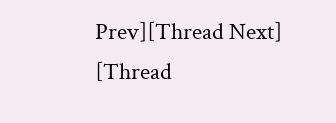Prev][Thread Next]   [Thread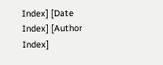Index] [Date Index] [Author Index]